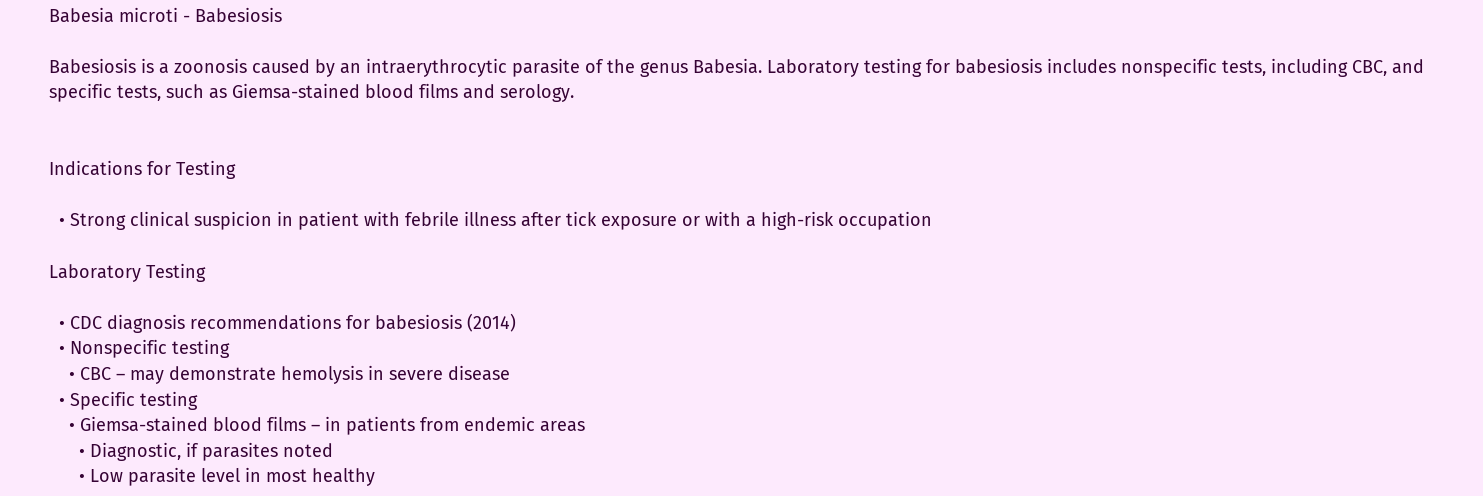Babesia microti - Babesiosis

Babesiosis is a zoonosis caused by an intraerythrocytic parasite of the genus Babesia. Laboratory testing for babesiosis includes nonspecific tests, including CBC, and specific tests, such as Giemsa-stained blood films and serology.


Indications for Testing

  • Strong clinical suspicion in patient with febrile illness after tick exposure or with a high-risk occupation

Laboratory Testing

  • CDC diagnosis recommendations for babesiosis (2014)
  • Nonspecific testing
    • CBC – may demonstrate hemolysis in severe disease
  • Specific testing
    • Giemsa-stained blood films – in patients from endemic areas
      • Diagnostic, if parasites noted
      • Low parasite level in most healthy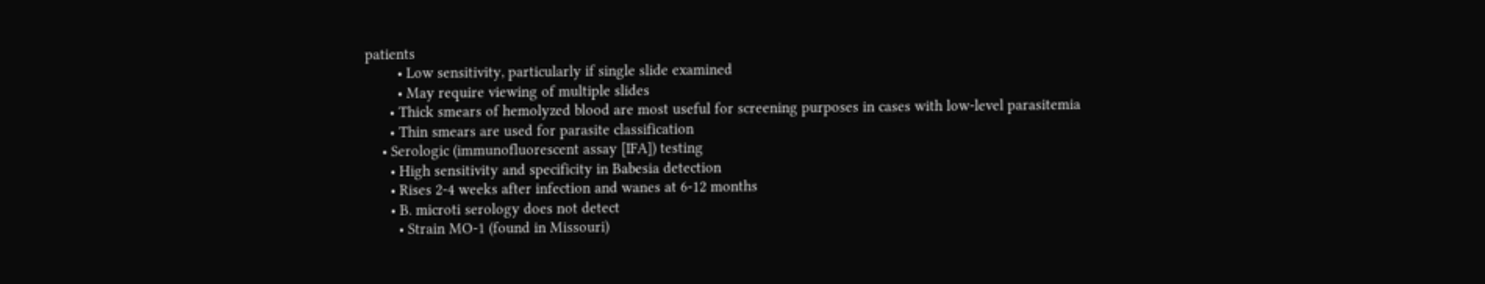patients
        • Low sensitivity, particularly if single slide examined
        • May require viewing of multiple slides
      • Thick smears of hemolyzed blood are most useful for screening purposes in cases with low-level parasitemia
      • Thin smears are used for parasite classification
    • Serologic (immunofluorescent assay [IFA]) testing
      • High sensitivity and specificity in Babesia detection
      • Rises 2-4 weeks after infection and wanes at 6-12 months
      • B. microti serology does not detect
        • Strain MO-1 (found in Missouri)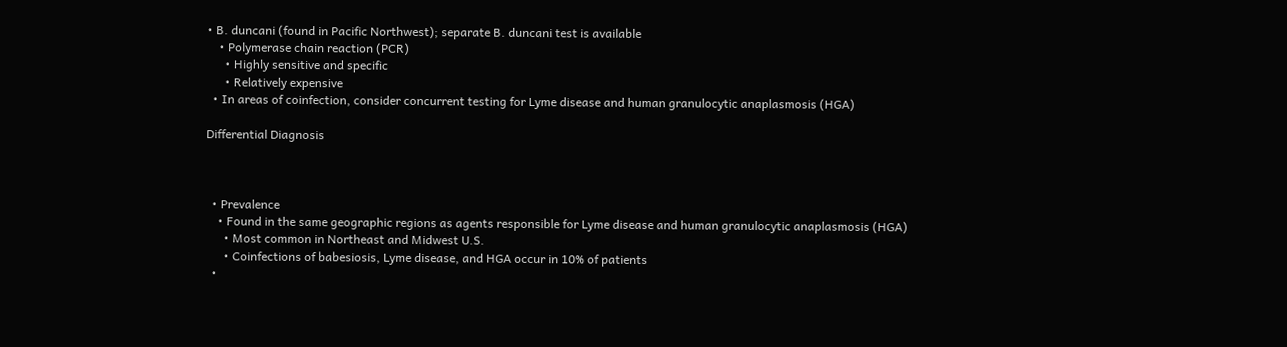• B. duncani (found in Pacific Northwest); separate B. duncani test is available
    • Polymerase chain reaction (PCR)
      • Highly sensitive and specific
      • Relatively expensive
  • In areas of coinfection, consider concurrent testing for Lyme disease and human granulocytic anaplasmosis (HGA)

Differential Diagnosis



  • Prevalence
    • Found in the same geographic regions as agents responsible for Lyme disease and human granulocytic anaplasmosis (HGA)
      • Most common in Northeast and Midwest U.S.
      • Coinfections of babesiosis, Lyme disease, and HGA occur in 10% of patients
  •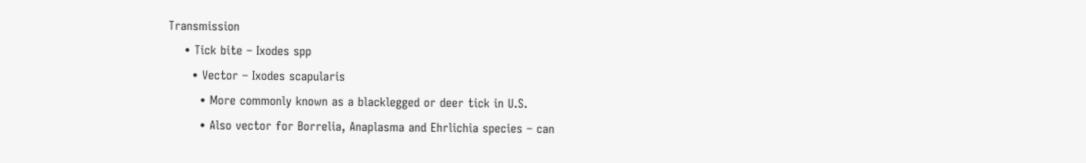Transmission
    • Tick bite – Ixodes spp
      • Vector – Ixodes scapularis
        • More commonly known as a blacklegged or deer tick in U.S.
        • Also vector for Borrelia, Anaplasma and Ehrlichia species – can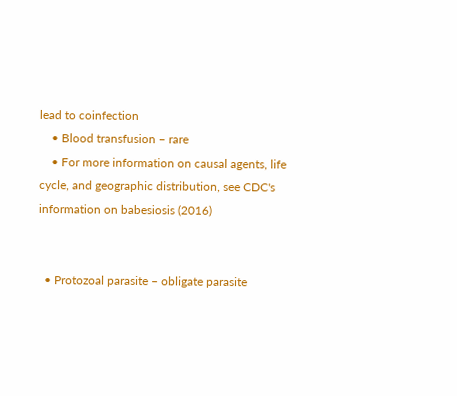lead to coinfection
    • Blood transfusion – rare
    • For more information on causal agents, life cycle, and geographic distribution, see CDC's information on babesiosis (2016)


  • Protozoal parasite – obligate parasite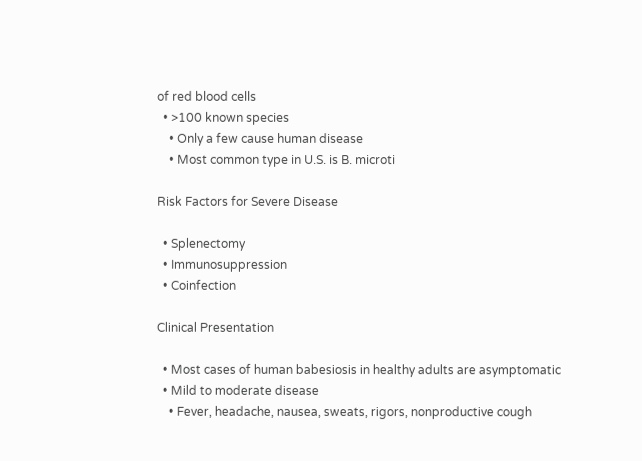of red blood cells
  • >100 known species
    • Only a few cause human disease
    • Most common type in U.S. is B. microti

Risk Factors for Severe Disease

  • Splenectomy
  • Immunosuppression
  • Coinfection

Clinical Presentation

  • Most cases of human babesiosis in healthy adults are asymptomatic
  • Mild to moderate disease
    • Fever, headache, nausea, sweats, rigors, nonproductive cough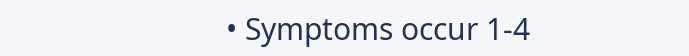• Symptoms occur 1-4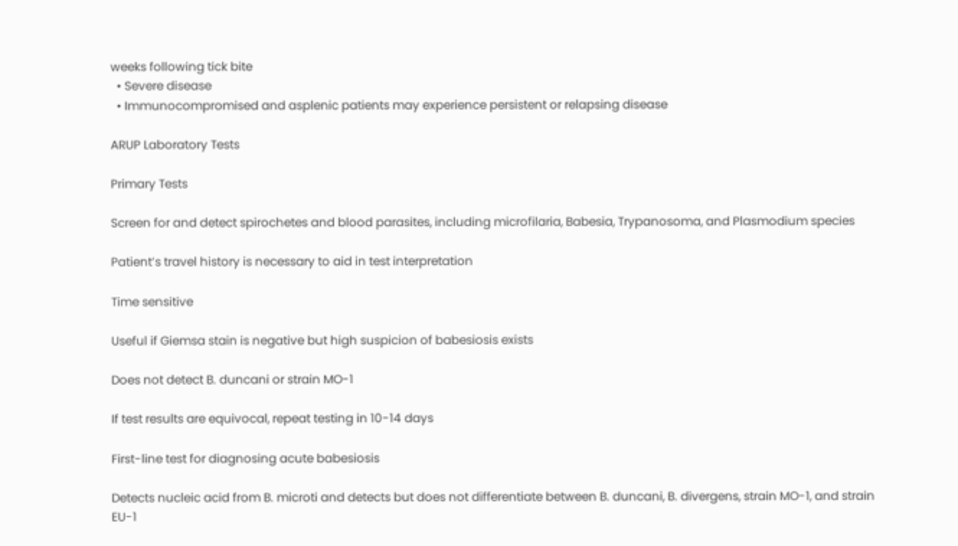weeks following tick bite
  • Severe disease
  • Immunocompromised and asplenic patients may experience persistent or relapsing disease

ARUP Laboratory Tests

Primary Tests

Screen for and detect spirochetes and blood parasites, including microfilaria, Babesia, Trypanosoma, and Plasmodium species

Patient’s travel history is necessary to aid in test interpretation

Time sensitive

Useful if Giemsa stain is negative but high suspicion of babesiosis exists

Does not detect B. duncani or strain MO-1

If test results are equivocal, repeat testing in 10-14 days

First-line test for diagnosing acute babesiosis

Detects nucleic acid from B. microti and detects but does not differentiate between B. duncani, B. divergens, strain MO-1, and strain EU-1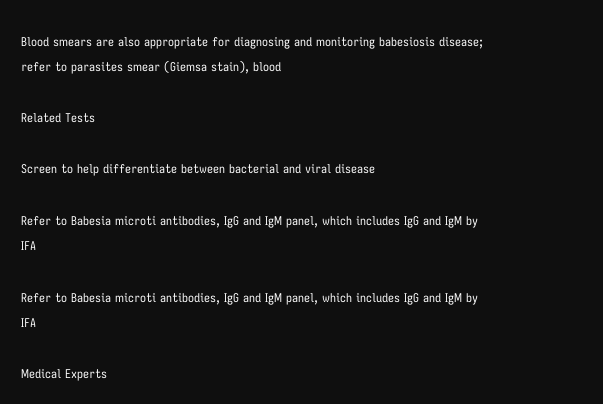Blood smears are also appropriate for diagnosing and monitoring babesiosis disease; refer to parasites smear (Giemsa stain), blood

Related Tests

Screen to help differentiate between bacterial and viral disease

Refer to Babesia microti antibodies, IgG and IgM panel, which includes IgG and IgM by IFA

Refer to Babesia microti antibodies, IgG and IgM panel, which includes IgG and IgM by IFA

Medical Experts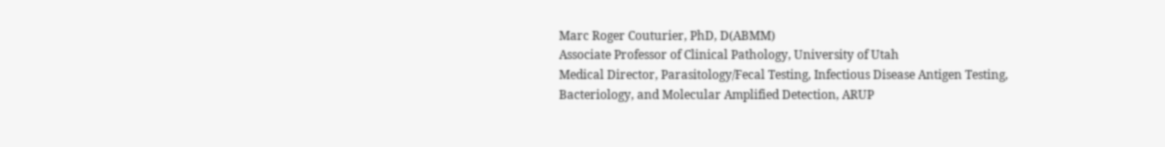Marc Roger Couturier, PhD, D(ABMM)
Associate Professor of Clinical Pathology, University of Utah
Medical Director, Parasitology/Fecal Testing, Infectious Disease Antigen Testing, Bacteriology, and Molecular Amplified Detection, ARUP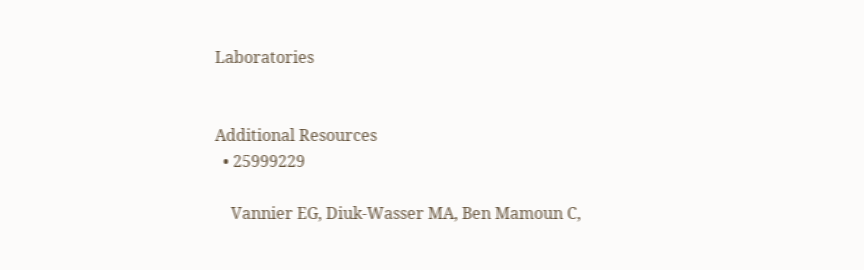Laboratories


Additional Resources
  • 25999229

    Vannier EG, Diuk-Wasser MA, Ben Mamoun C,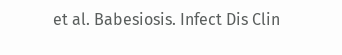et al. Babesiosis. Infect Dis Clin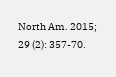North Am. 2015; 29 (2): 357-70.